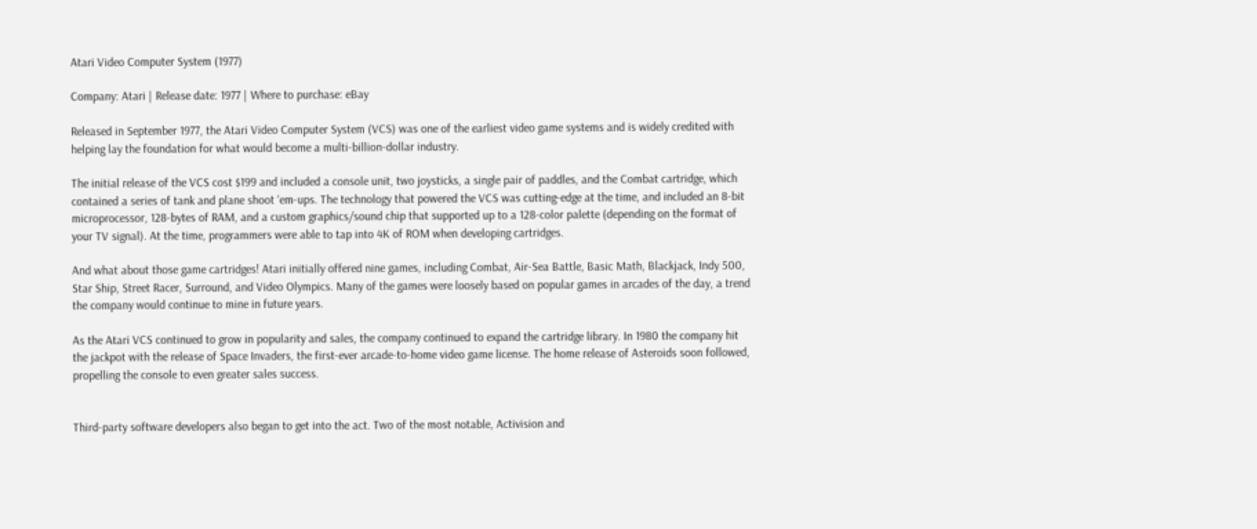Atari Video Computer System (1977)

Company: Atari | Release date: 1977 | Where to purchase: eBay

Released in September 1977, the Atari Video Computer System (VCS) was one of the earliest video game systems and is widely credited with helping lay the foundation for what would become a multi-billion-dollar industry.

The initial release of the VCS cost $199 and included a console unit, two joysticks, a single pair of paddles, and the Combat cartridge, which contained a series of tank and plane shoot ‘em-ups. The technology that powered the VCS was cutting-edge at the time, and included an 8-bit microprocessor, 128-bytes of RAM, and a custom graphics/sound chip that supported up to a 128-color palette (depending on the format of your TV signal). At the time, programmers were able to tap into 4K of ROM when developing cartridges.

And what about those game cartridges! Atari initially offered nine games, including Combat, Air-Sea Battle, Basic Math, Blackjack, Indy 500, Star Ship, Street Racer, Surround, and Video Olympics. Many of the games were loosely based on popular games in arcades of the day, a trend the company would continue to mine in future years.

As the Atari VCS continued to grow in popularity and sales, the company continued to expand the cartridge library. In 1980 the company hit the jackpot with the release of Space Invaders, the first-ever arcade-to-home video game license. The home release of Asteroids soon followed, propelling the console to even greater sales success.


Third-party software developers also began to get into the act. Two of the most notable, Activision and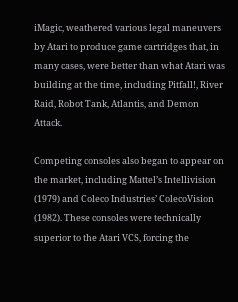iMagic, weathered various legal maneuvers by Atari to produce game cartridges that, in many cases, were better than what Atari was building at the time, including Pitfall!, River Raid, Robot Tank, Atlantis, and Demon Attack.

Competing consoles also began to appear on the market, including Mattel’s Intellivision (1979) and Coleco Industries’ ColecoVision (1982). These consoles were technically superior to the Atari VCS, forcing the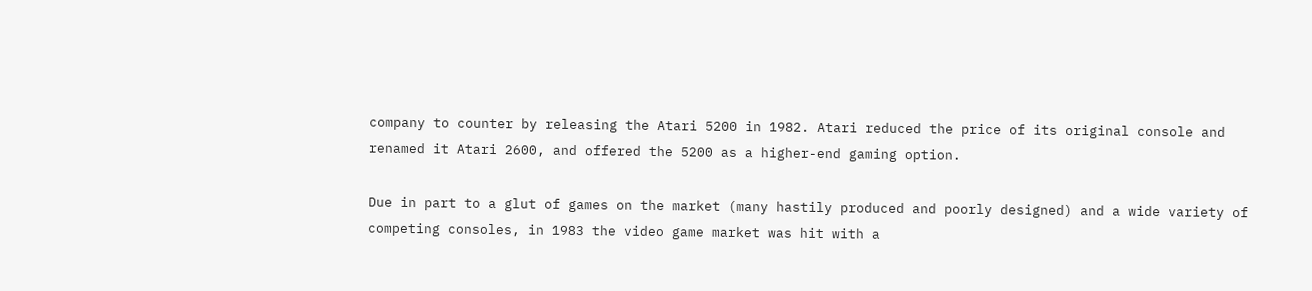company to counter by releasing the Atari 5200 in 1982. Atari reduced the price of its original console and renamed it Atari 2600, and offered the 5200 as a higher-end gaming option.

Due in part to a glut of games on the market (many hastily produced and poorly designed) and a wide variety of competing consoles, in 1983 the video game market was hit with a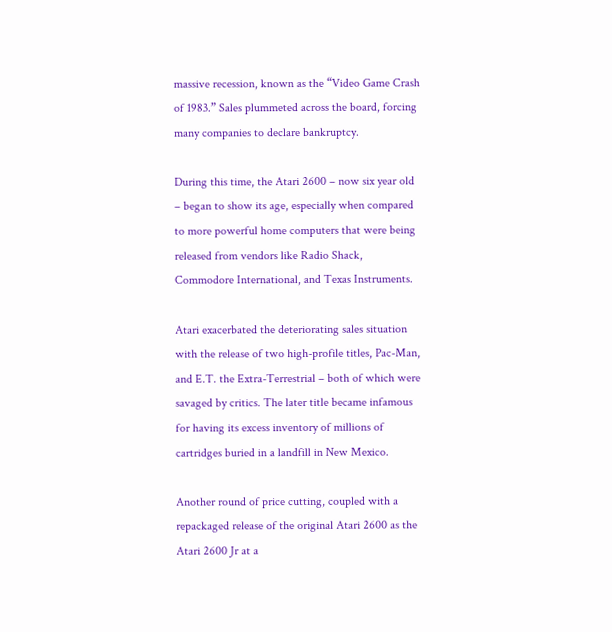massive recession, known as the “Video Game Crash of 1983.” Sales plummeted across the board, forcing many companies to declare bankruptcy.

During this time, the Atari 2600 – now six year old – began to show its age, especially when compared to more powerful home computers that were being released from vendors like Radio Shack, Commodore International, and Texas Instruments.

Atari exacerbated the deteriorating sales situation with the release of two high-profile titles, Pac-Man, and E.T. the Extra-Terrestrial – both of which were savaged by critics. The later title became infamous for having its excess inventory of millions of cartridges buried in a landfill in New Mexico.

Another round of price cutting, coupled with a repackaged release of the original Atari 2600 as the Atari 2600 Jr at a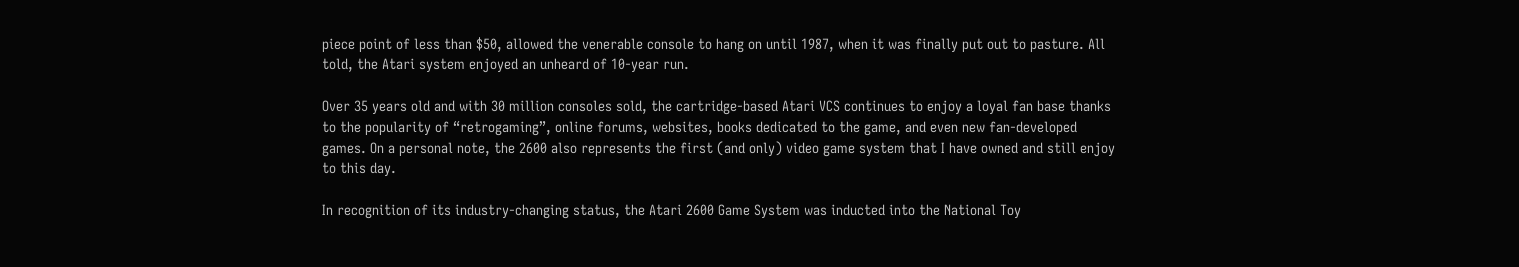piece point of less than $50, allowed the venerable console to hang on until 1987, when it was finally put out to pasture. All told, the Atari system enjoyed an unheard of 10-year run.

Over 35 years old and with 30 million consoles sold, the cartridge-based Atari VCS continues to enjoy a loyal fan base thanks to the popularity of “retrogaming”, online forums, websites, books dedicated to the game, and even new fan-developed games. On a personal note, the 2600 also represents the first (and only) video game system that I have owned and still enjoy to this day.

In recognition of its industry-changing status, the Atari 2600 Game System was inducted into the National Toy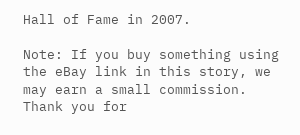Hall of Fame in 2007.

Note: If you buy something using the eBay link in this story, we may earn a small commission. Thank you for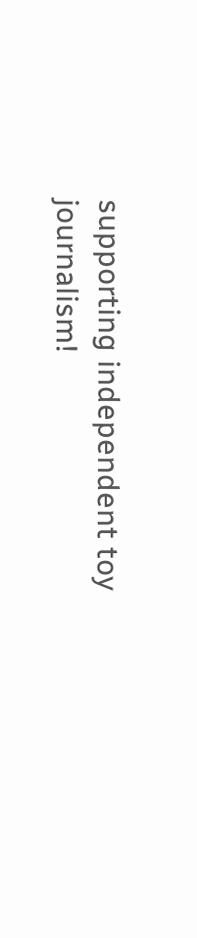supporting independent toy journalism!